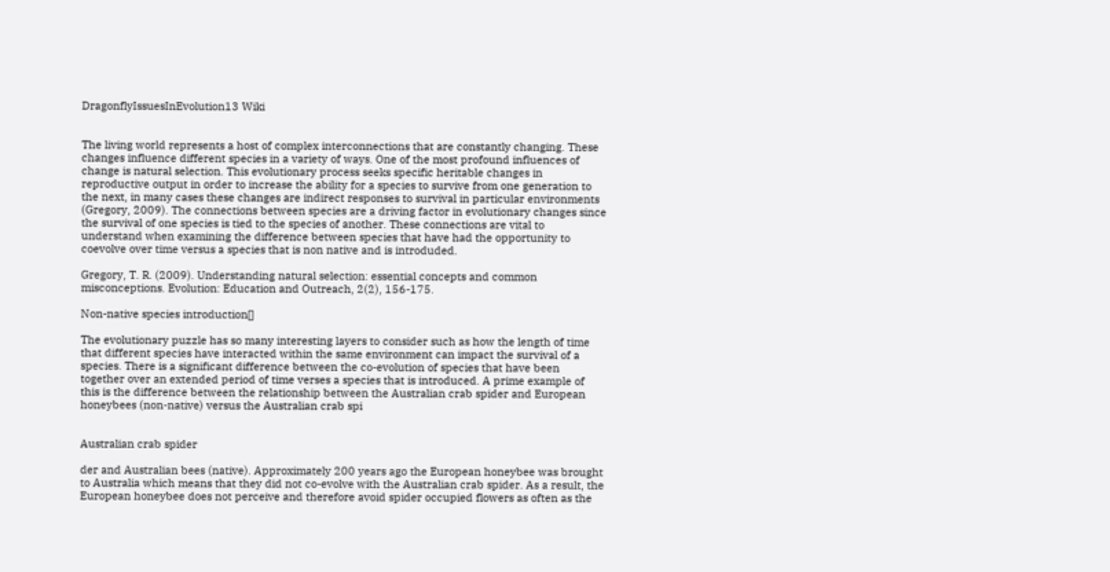DragonflyIssuesInEvolution13 Wiki


The living world represents a host of complex interconnections that are constantly changing. These changes influence different species in a variety of ways. One of the most profound influences of change is natural selection. This evolutionary process seeks specific heritable changes in reproductive output in order to increase the ability for a species to survive from one generation to the next, in many cases these changes are indirect responses to survival in particular environments (Gregory, 2009). The connections between species are a driving factor in evolutionary changes since the survival of one species is tied to the species of another. These connections are vital to understand when examining the difference between species that have had the opportunity to coevolve over time versus a species that is non native and is introduded.

Gregory, T. R. (2009). Understanding natural selection: essential concepts and common misconceptions. Evolution: Education and Outreach, 2(2), 156-175.

Non-native species introduction[]

The evolutionary puzzle has so many interesting layers to consider such as how the length of time that different species have interacted within the same environment can impact the survival of a species. There is a significant difference between the co-evolution of species that have been together over an extended period of time verses a species that is introduced. A prime example of this is the difference between the relationship between the Australian crab spider and European honeybees (non-native) versus the Australian crab spi


Australian crab spider

der and Australian bees (native). Approximately 200 years ago the European honeybee was brought to Australia which means that they did not co-evolve with the Australian crab spider. As a result, the European honeybee does not perceive and therefore avoid spider occupied flowers as often as the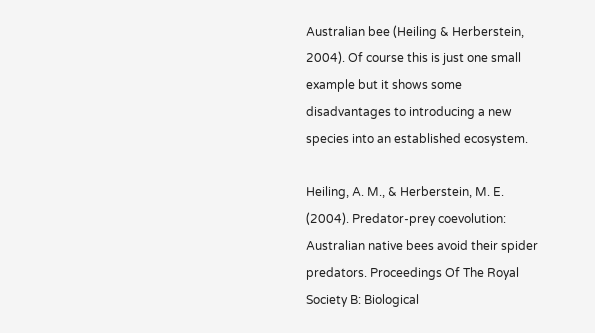Australian bee (Heiling & Herberstein, 2004). Of course this is just one small example but it shows some disadvantages to introducing a new species into an established ecosystem.

Heiling, A. M., & Herberstein, M. E. (2004). Predator-prey coevolution: Australian native bees avoid their spider predators. Proceedings Of The Royal Society B: Biological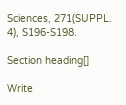Sciences, 271(SUPPL. 4), S196-S198.

Section heading[]

Write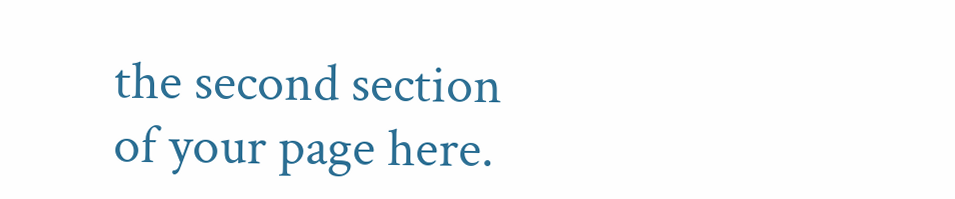the second section of your page here.